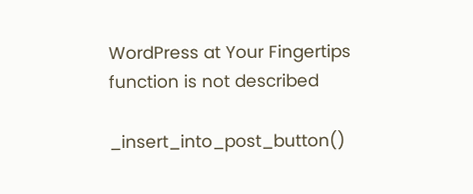WordPress at Your Fingertips
function is not described

_insert_into_post_button()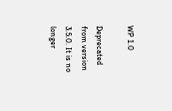WP 1.0

Deprecated from version 3.5.0. It is no longer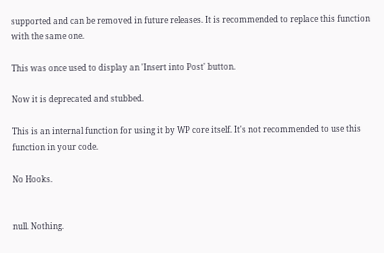supported and can be removed in future releases. It is recommended to replace this function with the same one.

This was once used to display an 'Insert into Post' button.

Now it is deprecated and stubbed.

This is an internal function for using it by WP core itself. It's not recommended to use this function in your code.

No Hooks.


null. Nothing.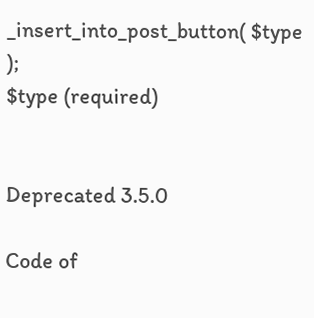_insert_into_post_button( $type );
$type (required)


Deprecated 3.5.0

Code of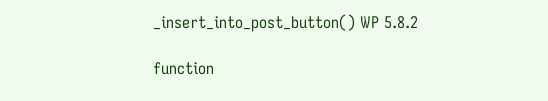_insert_into_post_button() WP 5.8.2

function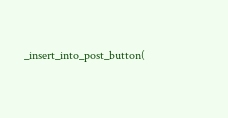_insert_into_post_button(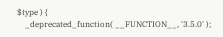$type ) {
    _deprecated_function( __FUNCTION__, '3.5.0' );